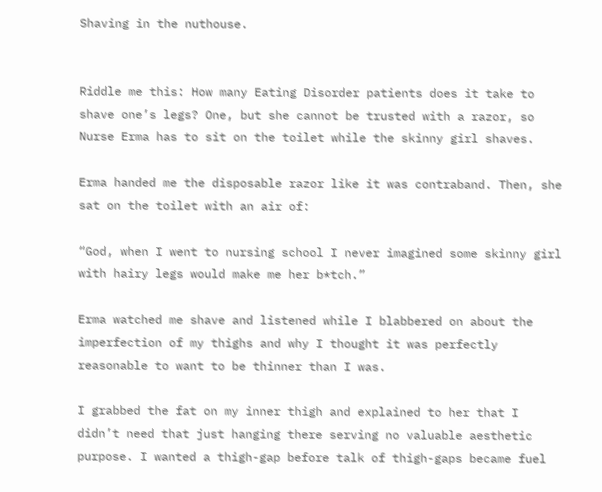Shaving in the nuthouse.


Riddle me this: How many Eating Disorder patients does it take to shave one’s legs? One, but she cannot be trusted with a razor, so Nurse Erma has to sit on the toilet while the skinny girl shaves.

Erma handed me the disposable razor like it was contraband. Then, she sat on the toilet with an air of:

“God, when I went to nursing school I never imagined some skinny girl with hairy legs would make me her b*tch.”

Erma watched me shave and listened while I blabbered on about the imperfection of my thighs and why I thought it was perfectly reasonable to want to be thinner than I was.

I grabbed the fat on my inner thigh and explained to her that I didn’t need that just hanging there serving no valuable aesthetic purpose. I wanted a thigh-gap before talk of thigh-gaps became fuel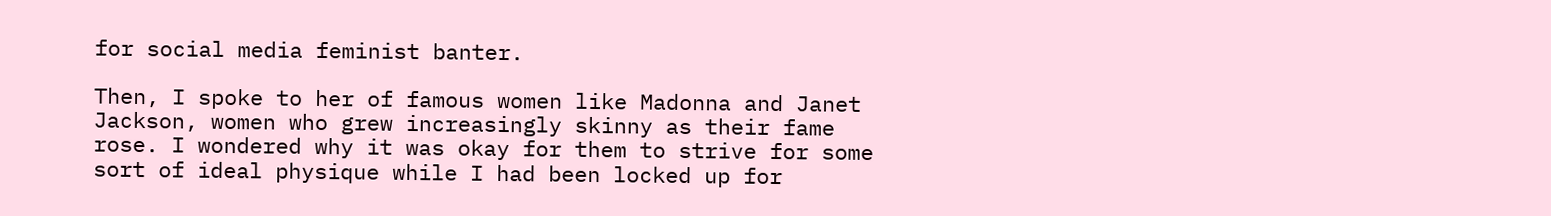for social media feminist banter.

Then, I spoke to her of famous women like Madonna and Janet Jackson, women who grew increasingly skinny as their fame rose. I wondered why it was okay for them to strive for some sort of ideal physique while I had been locked up for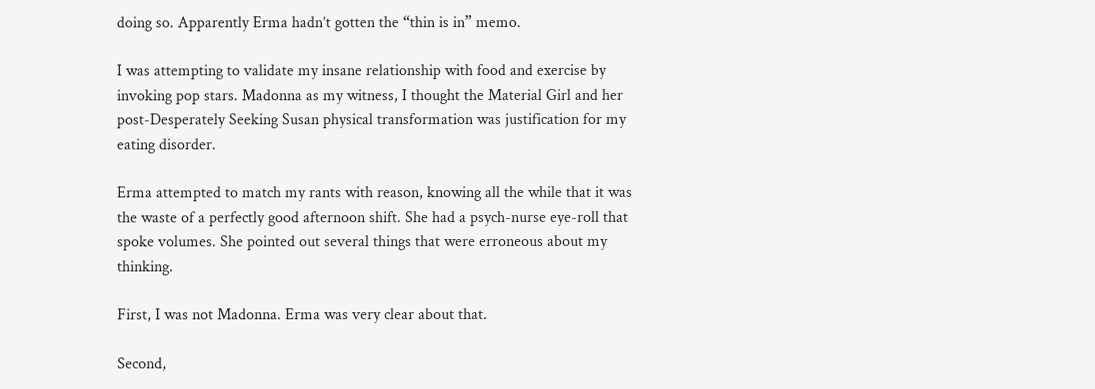doing so. Apparently Erma hadn’t gotten the “thin is in” memo.

I was attempting to validate my insane relationship with food and exercise by invoking pop stars. Madonna as my witness, I thought the Material Girl and her post-Desperately Seeking Susan physical transformation was justification for my eating disorder.

Erma attempted to match my rants with reason, knowing all the while that it was the waste of a perfectly good afternoon shift. She had a psych-nurse eye-roll that spoke volumes. She pointed out several things that were erroneous about my thinking.

First, I was not Madonna. Erma was very clear about that.

Second,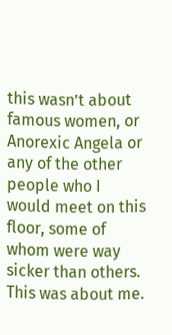this wasn’t about famous women, or Anorexic Angela or any of the other people who I would meet on this floor, some of whom were way sicker than others. This was about me.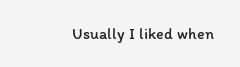Usually I liked when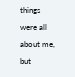things were all about me, but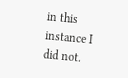in this instance I did not.